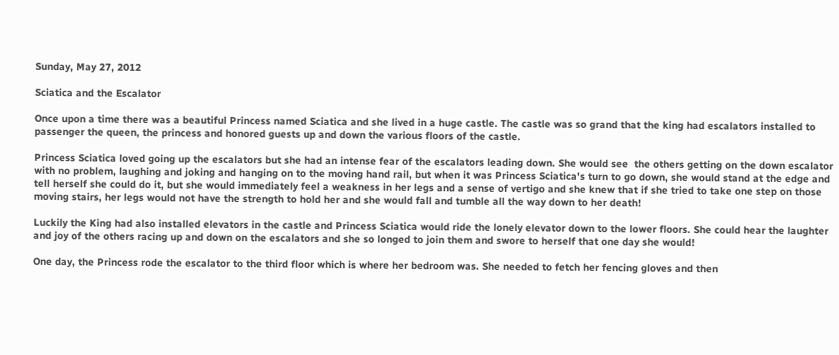Sunday, May 27, 2012

Sciatica and the Escalator

Once upon a time there was a beautiful Princess named Sciatica and she lived in a huge castle. The castle was so grand that the king had escalators installed to passenger the queen, the princess and honored guests up and down the various floors of the castle.

Princess Sciatica loved going up the escalators but she had an intense fear of the escalators leading down. She would see  the others getting on the down escalator with no problem, laughing and joking and hanging on to the moving hand rail, but when it was Princess Sciatica's turn to go down, she would stand at the edge and tell herself she could do it, but she would immediately feel a weakness in her legs and a sense of vertigo and she knew that if she tried to take one step on those moving stairs, her legs would not have the strength to hold her and she would fall and tumble all the way down to her death!

Luckily the King had also installed elevators in the castle and Princess Sciatica would ride the lonely elevator down to the lower floors. She could hear the laughter and joy of the others racing up and down on the escalators and she so longed to join them and swore to herself that one day she would!

One day, the Princess rode the escalator to the third floor which is where her bedroom was. She needed to fetch her fencing gloves and then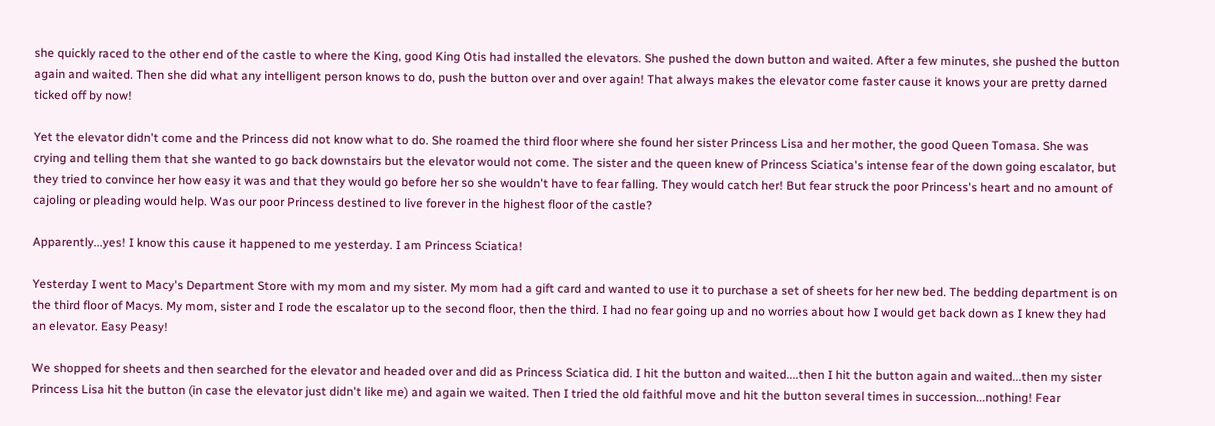she quickly raced to the other end of the castle to where the King, good King Otis had installed the elevators. She pushed the down button and waited. After a few minutes, she pushed the button again and waited. Then she did what any intelligent person knows to do, push the button over and over again! That always makes the elevator come faster cause it knows your are pretty darned ticked off by now!

Yet the elevator didn't come and the Princess did not know what to do. She roamed the third floor where she found her sister Princess Lisa and her mother, the good Queen Tomasa. She was crying and telling them that she wanted to go back downstairs but the elevator would not come. The sister and the queen knew of Princess Sciatica's intense fear of the down going escalator, but they tried to convince her how easy it was and that they would go before her so she wouldn't have to fear falling. They would catch her! But fear struck the poor Princess's heart and no amount of cajoling or pleading would help. Was our poor Princess destined to live forever in the highest floor of the castle?

Apparently...yes! I know this cause it happened to me yesterday. I am Princess Sciatica!

Yesterday I went to Macy's Department Store with my mom and my sister. My mom had a gift card and wanted to use it to purchase a set of sheets for her new bed. The bedding department is on the third floor of Macys. My mom, sister and I rode the escalator up to the second floor, then the third. I had no fear going up and no worries about how I would get back down as I knew they had an elevator. Easy Peasy!

We shopped for sheets and then searched for the elevator and headed over and did as Princess Sciatica did. I hit the button and waited....then I hit the button again and waited...then my sister Princess Lisa hit the button (in case the elevator just didn't like me) and again we waited. Then I tried the old faithful move and hit the button several times in succession...nothing! Fear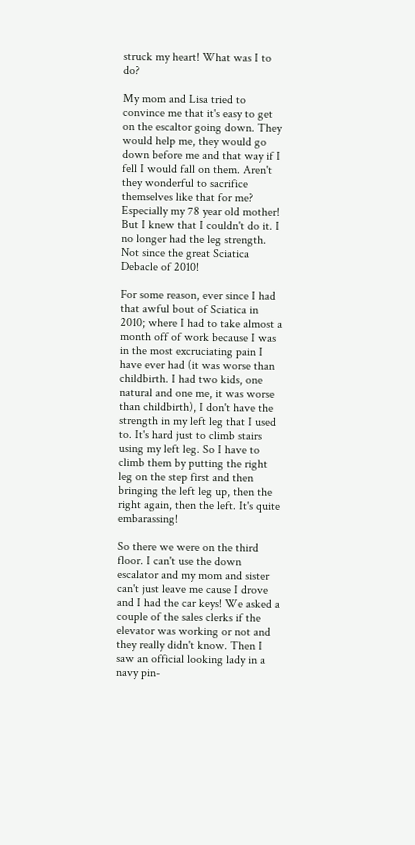struck my heart! What was I to do?

My mom and Lisa tried to convince me that it's easy to get on the escaltor going down. They would help me, they would go down before me and that way if I fell I would fall on them. Aren't they wonderful to sacrifice themselves like that for me? Especially my 78 year old mother! But I knew that I couldn't do it. I no longer had the leg strength. Not since the great Sciatica Debacle of 2010!

For some reason, ever since I had that awful bout of Sciatica in 2010; where I had to take almost a month off of work because I was in the most excruciating pain I have ever had (it was worse than childbirth. I had two kids, one natural and one me, it was worse than childbirth), I don't have the strength in my left leg that I used to. It's hard just to climb stairs using my left leg. So I have to climb them by putting the right leg on the step first and then bringing the left leg up, then the right again, then the left. It's quite embarassing!

So there we were on the third floor. I can't use the down escalator and my mom and sister can't just leave me cause I drove and I had the car keys! We asked a couple of the sales clerks if the elevator was working or not and they really didn't know. Then I saw an official looking lady in a navy pin-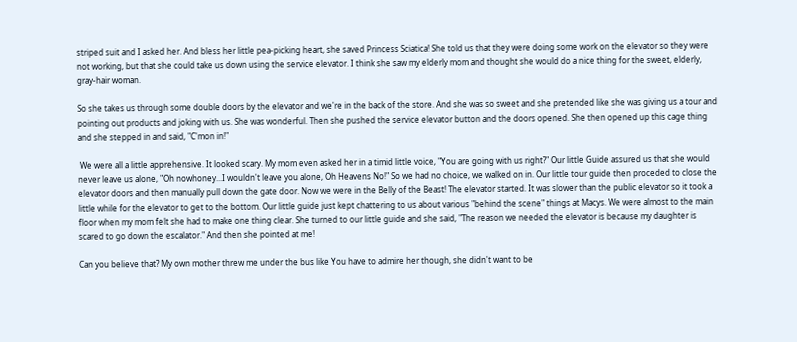striped suit and I asked her. And bless her little pea-picking heart, she saved Princess Sciatica! She told us that they were doing some work on the elevator so they were not working, but that she could take us down using the service elevator. I think she saw my elderly mom and thought she would do a nice thing for the sweet, elderly, gray-hair woman.

So she takes us through some double doors by the elevator and we're in the back of the store. And she was so sweet and she pretended like she was giving us a tour and pointing out products and joking with us. She was wonderful. Then she pushed the service elevator button and the doors opened. She then opened up this cage thing and she stepped in and said, "C'mon in!"

 We were all a little apprehensive. It looked scary. My mom even asked her in a timid little voice, "You are going with us right?" Our little Guide assured us that she would never leave us alone, "Oh nowhoney...I wouldn't leave you alone, Oh Heavens No!" So we had no choice, we walked on in. Our little tour guide then proceded to close the elevator doors and then manually pull down the gate door. Now we were in the Belly of the Beast! The elevator started. It was slower than the public elevator so it took a little while for the elevator to get to the bottom. Our little guide just kept chattering to us about various "behind the scene" things at Macys. We were almost to the main floor when my mom felt she had to make one thing clear. She turned to our little guide and she said, "The reason we needed the elevator is because my daughter is scared to go down the escalator." And then she pointed at me!

Can you believe that? My own mother threw me under the bus like You have to admire her though, she didn't want to be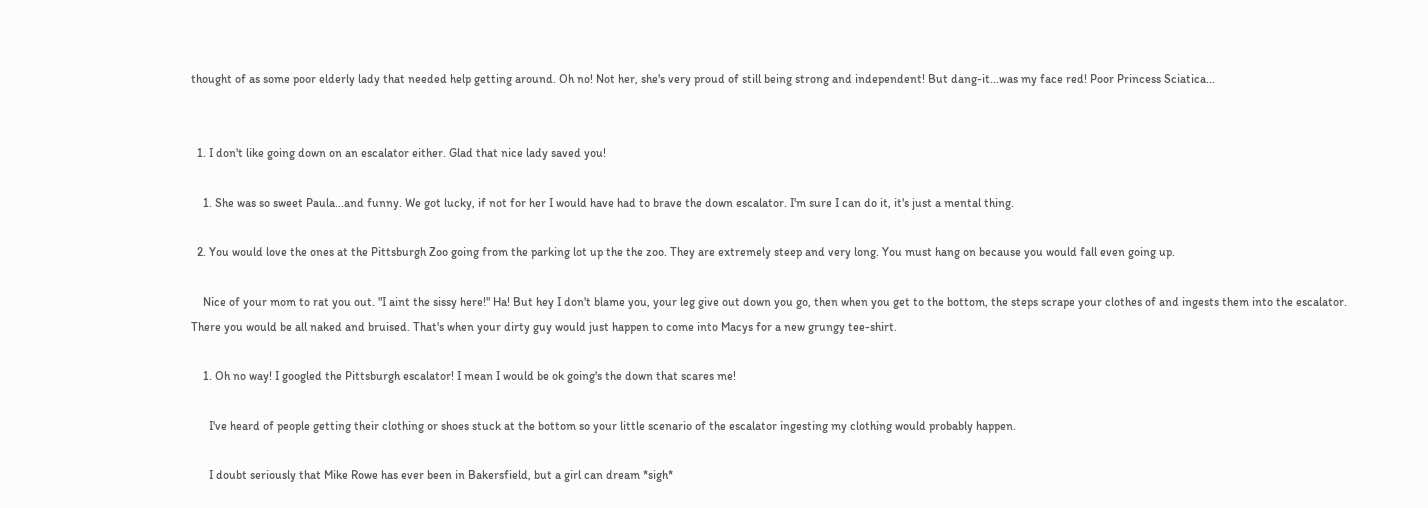thought of as some poor elderly lady that needed help getting around. Oh no! Not her, she's very proud of still being strong and independent! But dang-it...was my face red! Poor Princess Sciatica...


  1. I don't like going down on an escalator either. Glad that nice lady saved you!

    1. She was so sweet Paula...and funny. We got lucky, if not for her I would have had to brave the down escalator. I'm sure I can do it, it's just a mental thing.

  2. You would love the ones at the Pittsburgh Zoo going from the parking lot up the the zoo. They are extremely steep and very long. You must hang on because you would fall even going up.

    Nice of your mom to rat you out. "I aint the sissy here!" Ha! But hey I don't blame you, your leg give out down you go, then when you get to the bottom, the steps scrape your clothes of and ingests them into the escalator. There you would be all naked and bruised. That's when your dirty guy would just happen to come into Macys for a new grungy tee-shirt.

    1. Oh no way! I googled the Pittsburgh escalator! I mean I would be ok going's the down that scares me!

      I've heard of people getting their clothing or shoes stuck at the bottom so your little scenario of the escalator ingesting my clothing would probably happen.

      I doubt seriously that Mike Rowe has ever been in Bakersfield, but a girl can dream *sigh*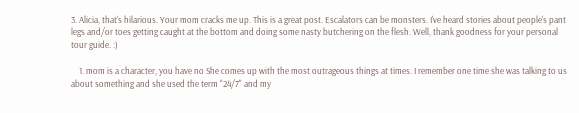3. Alicia, that's hilarious. Your mom cracks me up. This is a great post. Escalators can be monsters. I've heard stories about people's pant legs and/or toes getting caught at the bottom and doing some nasty butchering on the flesh. Well, thank goodness for your personal tour guide. :)

    1. mom is a character, you have no She comes up with the most outrageous things at times. I remember one time she was talking to us about something and she used the term "24/7" and my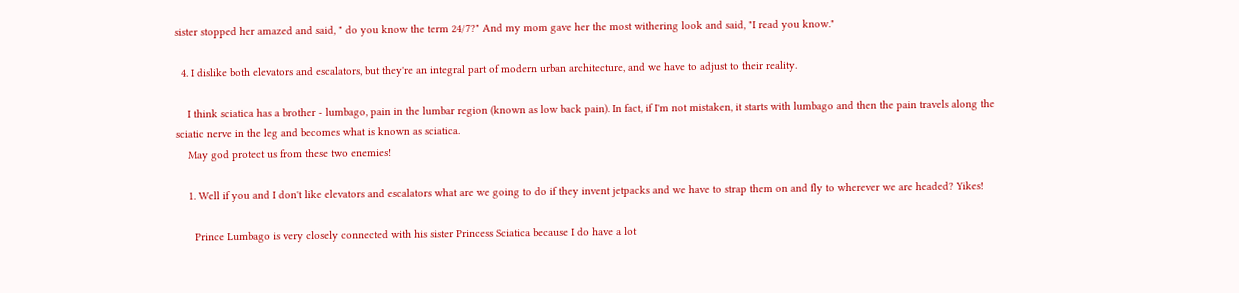sister stopped her amazed and said, " do you know the term 24/7?" And my mom gave her the most withering look and said, "I read you know."

  4. I dislike both elevators and escalators, but they're an integral part of modern urban architecture, and we have to adjust to their reality.

    I think sciatica has a brother - lumbago, pain in the lumbar region (known as low back pain). In fact, if I'm not mistaken, it starts with lumbago and then the pain travels along the sciatic nerve in the leg and becomes what is known as sciatica.
    May god protect us from these two enemies!

    1. Well if you and I don't like elevators and escalators what are we going to do if they invent jetpacks and we have to strap them on and fly to wherever we are headed? Yikes!

      Prince Lumbago is very closely connected with his sister Princess Sciatica because I do have a lot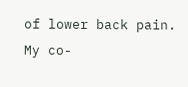of lower back pain. My co-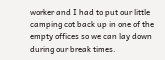worker and I had to put our little camping cot back up in one of the empty offices so we can lay down during our break times.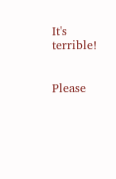It's terrible!


Please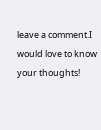leave a comment.I would love to know your thoughts!